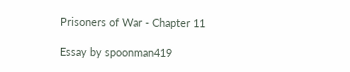Prisoners of War - Chapter 11

Essay by spoonman419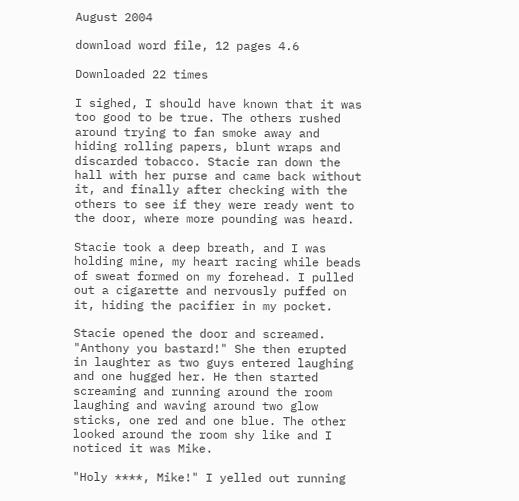August 2004

download word file, 12 pages 4.6

Downloaded 22 times

I sighed, I should have known that it was too good to be true. The others rushed around trying to fan smoke away and hiding rolling papers, blunt wraps and discarded tobacco. Stacie ran down the hall with her purse and came back without it, and finally after checking with the others to see if they were ready went to the door, where more pounding was heard.

Stacie took a deep breath, and I was holding mine, my heart racing while beads of sweat formed on my forehead. I pulled out a cigarette and nervously puffed on it, hiding the pacifier in my pocket.

Stacie opened the door and screamed. "Anthony you bastard!" She then erupted in laughter as two guys entered laughing and one hugged her. He then started screaming and running around the room laughing and waving around two glow sticks, one red and one blue. The other looked around the room shy like and I noticed it was Mike.

"Holy ****, Mike!" I yelled out running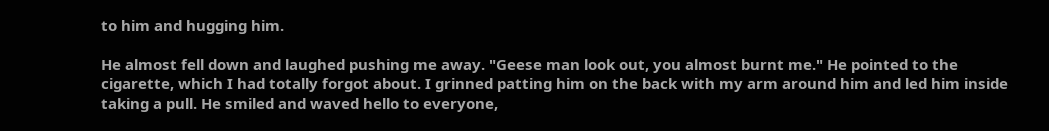to him and hugging him.

He almost fell down and laughed pushing me away. "Geese man look out, you almost burnt me." He pointed to the cigarette, which I had totally forgot about. I grinned patting him on the back with my arm around him and led him inside taking a pull. He smiled and waved hello to everyone,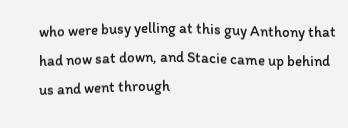who were busy yelling at this guy Anthony that had now sat down, and Stacie came up behind us and went through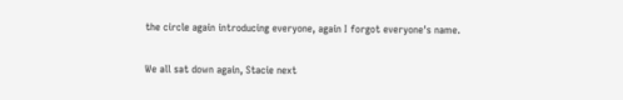the circle again introducing everyone, again I forgot everyone's name.

We all sat down again, Stacie next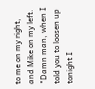to me on my right, and Mike on my left. "Damn man, when I told you to loosen up tonight I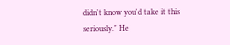didn't know you'd take it this seriously." He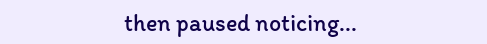then paused noticing...